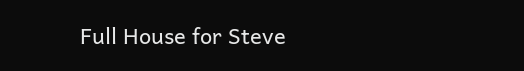Full House for Steve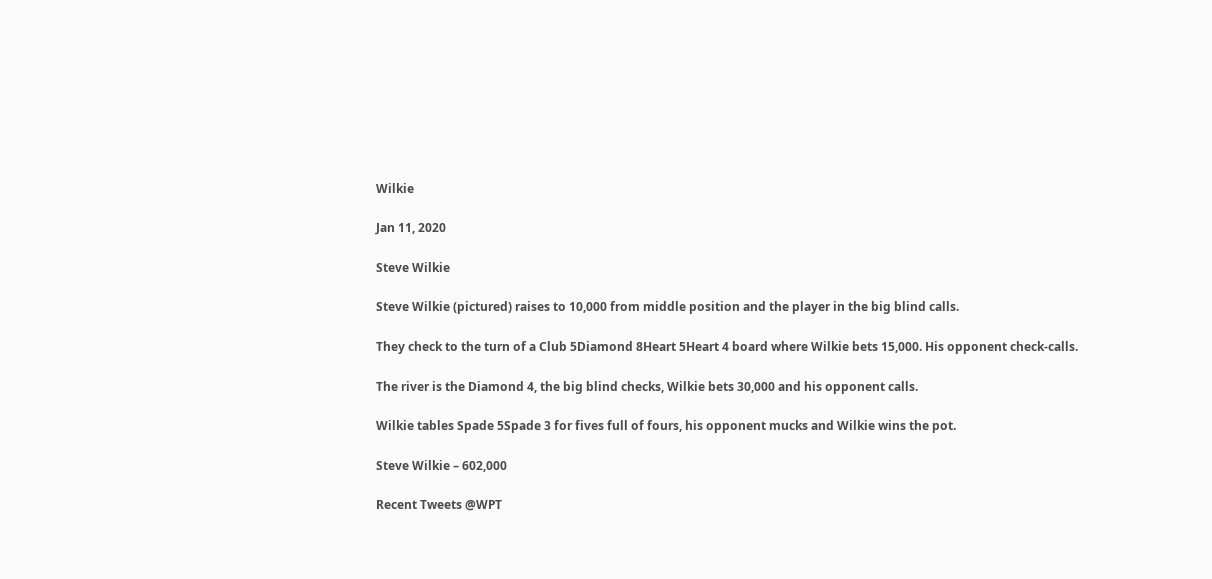Wilkie

Jan 11, 2020

Steve Wilkie

Steve Wilkie (pictured) raises to 10,000 from middle position and the player in the big blind calls.

They check to the turn of a Club 5Diamond 8Heart 5Heart 4 board where Wilkie bets 15,000. His opponent check-calls.

The river is the Diamond 4, the big blind checks, Wilkie bets 30,000 and his opponent calls.

Wilkie tables Spade 5Spade 3 for fives full of fours, his opponent mucks and Wilkie wins the pot.

Steve Wilkie – 602,000

Recent Tweets @WPT